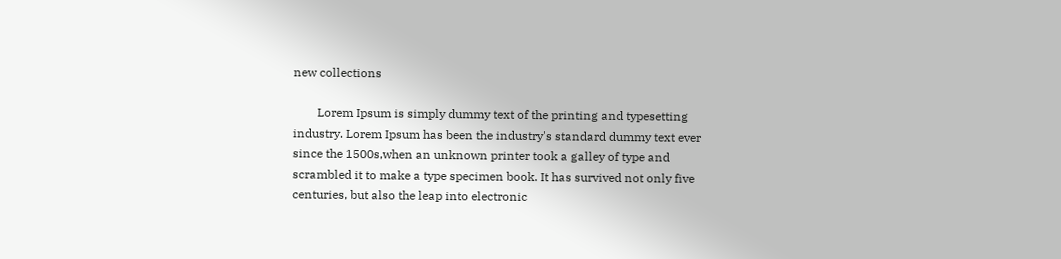new collections

        Lorem Ipsum is simply dummy text of the printing and typesetting industry. Lorem Ipsum has been the industry's standard dummy text ever since the 1500s,when an unknown printer took a galley of type and scrambled it to make a type specimen book. It has survived not only five centuries, but also the leap into electronic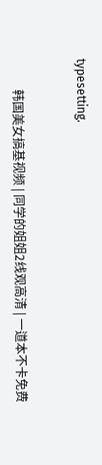typesetting.


          韩国美女搞基视频 | 同学的姐姐2线观高清 | 一道本不卡免费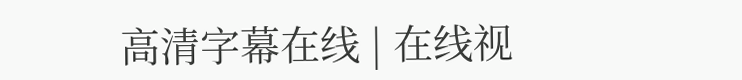高清字幕在线 | 在线视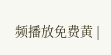频播放免费黄 |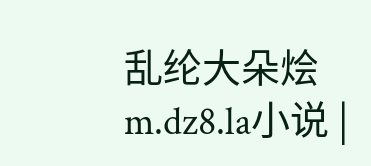乱纶大朵烩 m.dz8.la小说 |